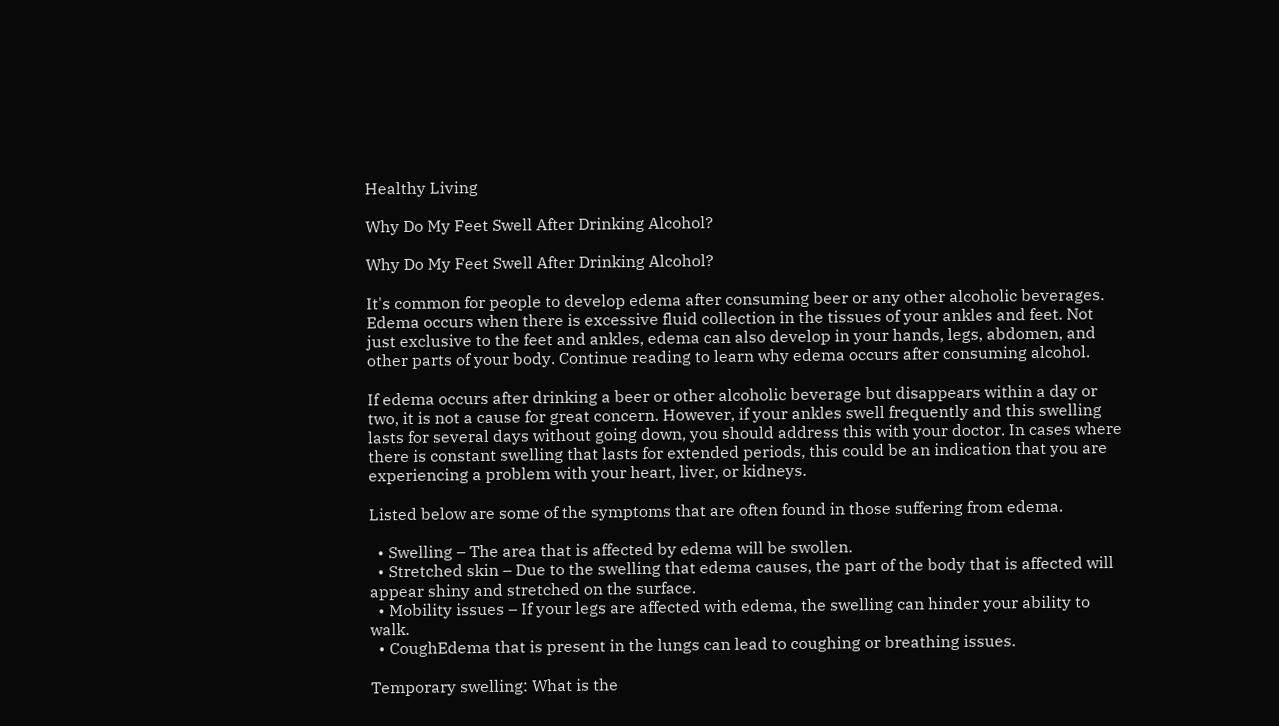Healthy Living

Why Do My Feet Swell After Drinking Alcohol?

Why Do My Feet Swell After Drinking Alcohol?

It's common for people to develop edema after consuming beer or any other alcoholic beverages. Edema occurs when there is excessive fluid collection in the tissues of your ankles and feet. Not just exclusive to the feet and ankles, edema can also develop in your hands, legs, abdomen, and other parts of your body. Continue reading to learn why edema occurs after consuming alcohol.

If edema occurs after drinking a beer or other alcoholic beverage but disappears within a day or two, it is not a cause for great concern. However, if your ankles swell frequently and this swelling lasts for several days without going down, you should address this with your doctor. In cases where there is constant swelling that lasts for extended periods, this could be an indication that you are experiencing a problem with your heart, liver, or kidneys.

Listed below are some of the symptoms that are often found in those suffering from edema.

  • Swelling – The area that is affected by edema will be swollen.
  • Stretched skin – Due to the swelling that edema causes, the part of the body that is affected will appear shiny and stretched on the surface.
  • Mobility issues – If your legs are affected with edema, the swelling can hinder your ability to walk.
  • CoughEdema that is present in the lungs can lead to coughing or breathing issues.

Temporary swelling: What is the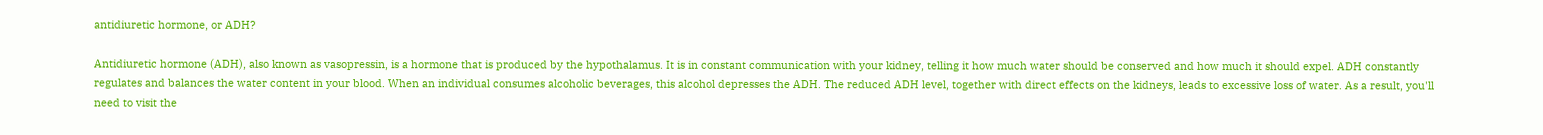antidiuretic hormone, or ADH?

Antidiuretic hormone (ADH), also known as vasopressin, is a hormone that is produced by the hypothalamus. It is in constant communication with your kidney, telling it how much water should be conserved and how much it should expel. ADH constantly regulates and balances the water content in your blood. When an individual consumes alcoholic beverages, this alcohol depresses the ADH. The reduced ADH level, together with direct effects on the kidneys, leads to excessive loss of water. As a result, you'll need to visit the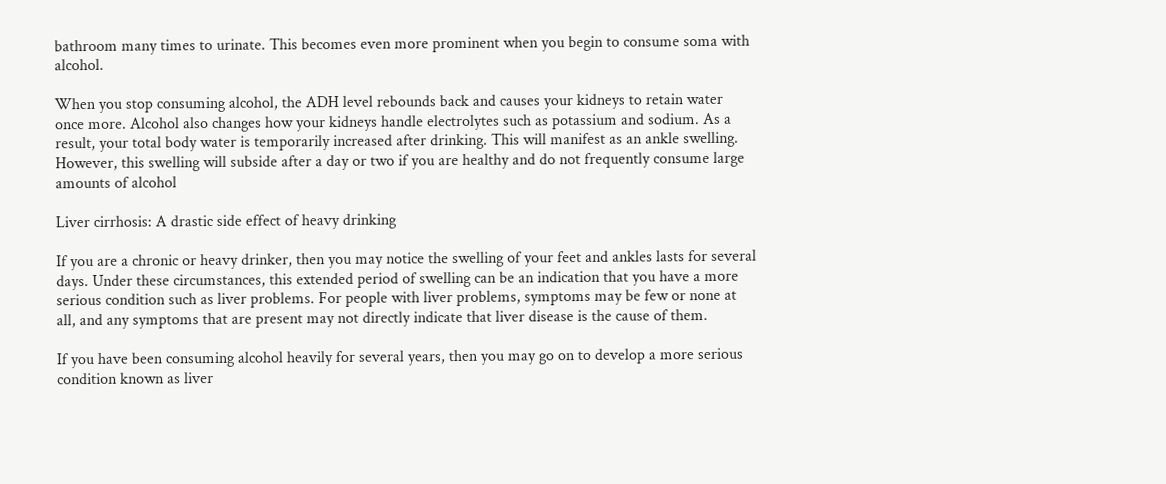bathroom many times to urinate. This becomes even more prominent when you begin to consume soma with alcohol.

When you stop consuming alcohol, the ADH level rebounds back and causes your kidneys to retain water once more. Alcohol also changes how your kidneys handle electrolytes such as potassium and sodium. As a result, your total body water is temporarily increased after drinking. This will manifest as an ankle swelling. However, this swelling will subside after a day or two if you are healthy and do not frequently consume large amounts of alcohol

Liver cirrhosis: A drastic side effect of heavy drinking

If you are a chronic or heavy drinker, then you may notice the swelling of your feet and ankles lasts for several days. Under these circumstances, this extended period of swelling can be an indication that you have a more serious condition such as liver problems. For people with liver problems, symptoms may be few or none at all, and any symptoms that are present may not directly indicate that liver disease is the cause of them.

If you have been consuming alcohol heavily for several years, then you may go on to develop a more serious condition known as liver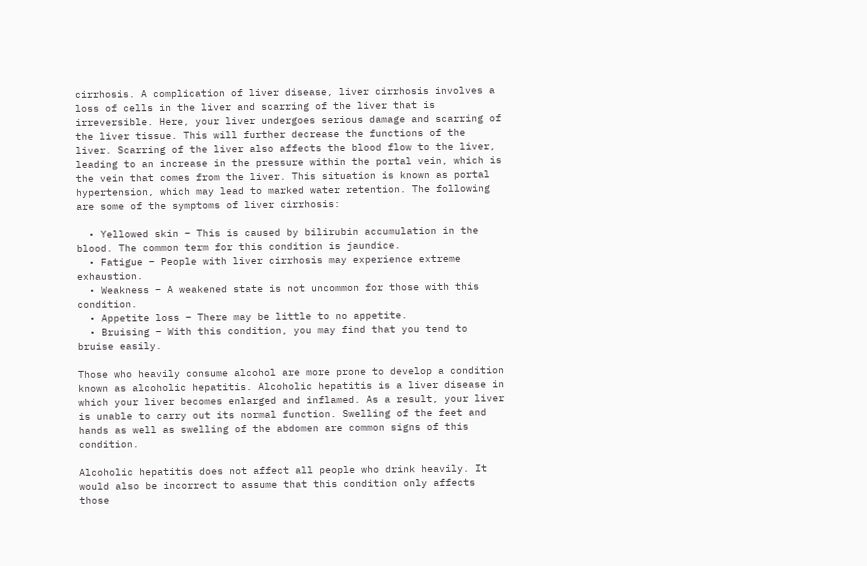cirrhosis. A complication of liver disease, liver cirrhosis involves a loss of cells in the liver and scarring of the liver that is irreversible. Here, your liver undergoes serious damage and scarring of the liver tissue. This will further decrease the functions of the liver. Scarring of the liver also affects the blood flow to the liver, leading to an increase in the pressure within the portal vein, which is the vein that comes from the liver. This situation is known as portal hypertension, which may lead to marked water retention. The following are some of the symptoms of liver cirrhosis:

  • Yellowed skin – This is caused by bilirubin accumulation in the blood. The common term for this condition is jaundice.
  • Fatigue – People with liver cirrhosis may experience extreme exhaustion.
  • Weakness – A weakened state is not uncommon for those with this condition.
  • Appetite loss – There may be little to no appetite.
  • Bruising – With this condition, you may find that you tend to bruise easily.

Those who heavily consume alcohol are more prone to develop a condition known as alcoholic hepatitis. Alcoholic hepatitis is a liver disease in which your liver becomes enlarged and inflamed. As a result, your liver is unable to carry out its normal function. Swelling of the feet and hands as well as swelling of the abdomen are common signs of this condition.

Alcoholic hepatitis does not affect all people who drink heavily. It would also be incorrect to assume that this condition only affects those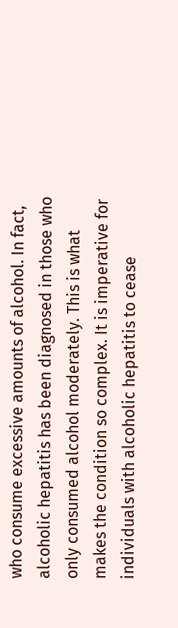who consume excessive amounts of alcohol. In fact, alcoholic hepatitis has been diagnosed in those who only consumed alcohol moderately. This is what makes the condition so complex. It is imperative for individuals with alcoholic hepatitis to cease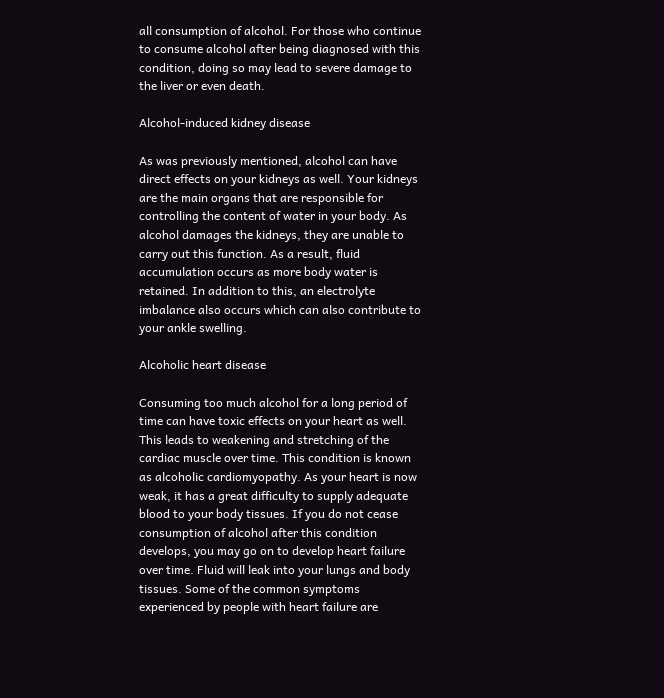all consumption of alcohol. For those who continue to consume alcohol after being diagnosed with this condition, doing so may lead to severe damage to the liver or even death.

Alcohol-induced kidney disease

As was previously mentioned, alcohol can have direct effects on your kidneys as well. Your kidneys are the main organs that are responsible for controlling the content of water in your body. As alcohol damages the kidneys, they are unable to carry out this function. As a result, fluid accumulation occurs as more body water is retained. In addition to this, an electrolyte imbalance also occurs which can also contribute to your ankle swelling.

Alcoholic heart disease

Consuming too much alcohol for a long period of time can have toxic effects on your heart as well. This leads to weakening and stretching of the cardiac muscle over time. This condition is known as alcoholic cardiomyopathy. As your heart is now weak, it has a great difficulty to supply adequate blood to your body tissues. If you do not cease consumption of alcohol after this condition develops, you may go on to develop heart failure over time. Fluid will leak into your lungs and body tissues. Some of the common symptoms experienced by people with heart failure are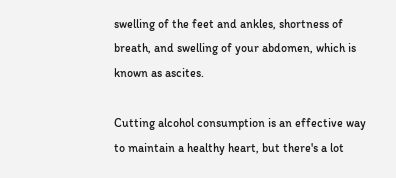swelling of the feet and ankles, shortness of breath, and swelling of your abdomen, which is known as ascites.

Cutting alcohol consumption is an effective way to maintain a healthy heart, but there's a lot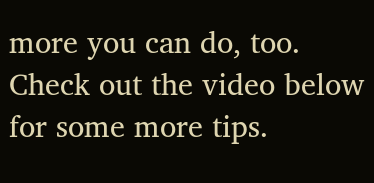more you can do, too. Check out the video below for some more tips.